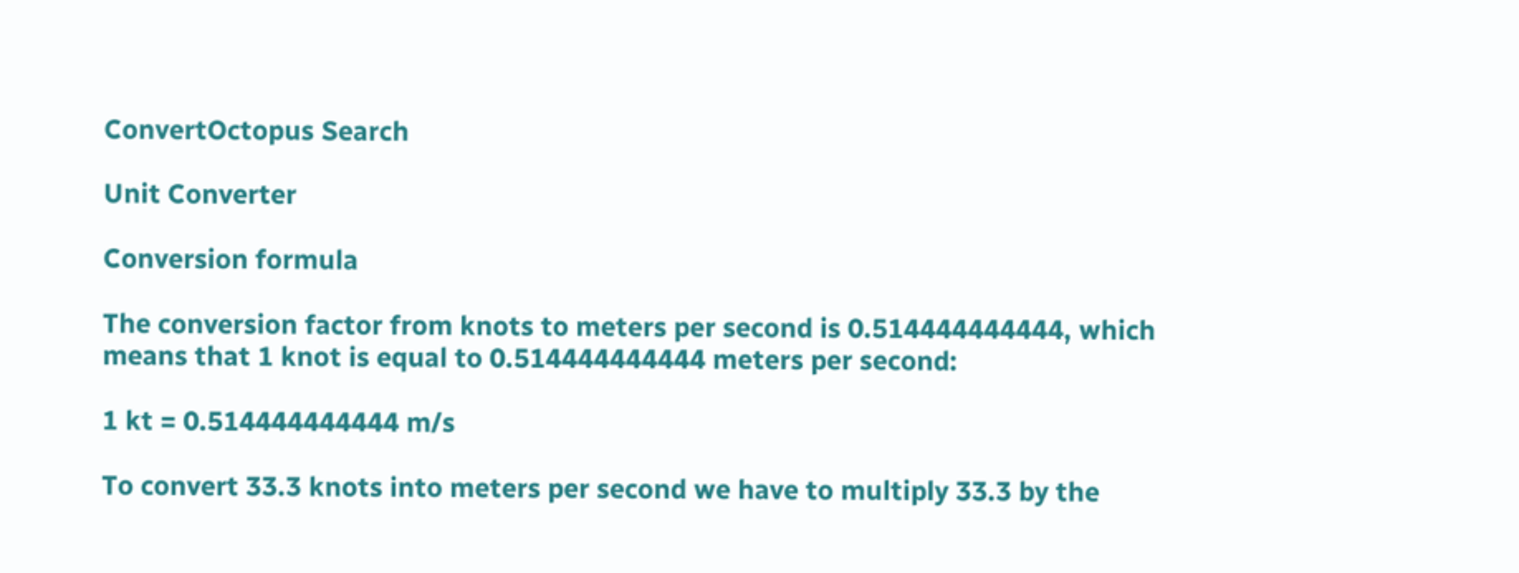ConvertOctopus Search

Unit Converter

Conversion formula

The conversion factor from knots to meters per second is 0.514444444444, which means that 1 knot is equal to 0.514444444444 meters per second:

1 kt = 0.514444444444 m/s

To convert 33.3 knots into meters per second we have to multiply 33.3 by the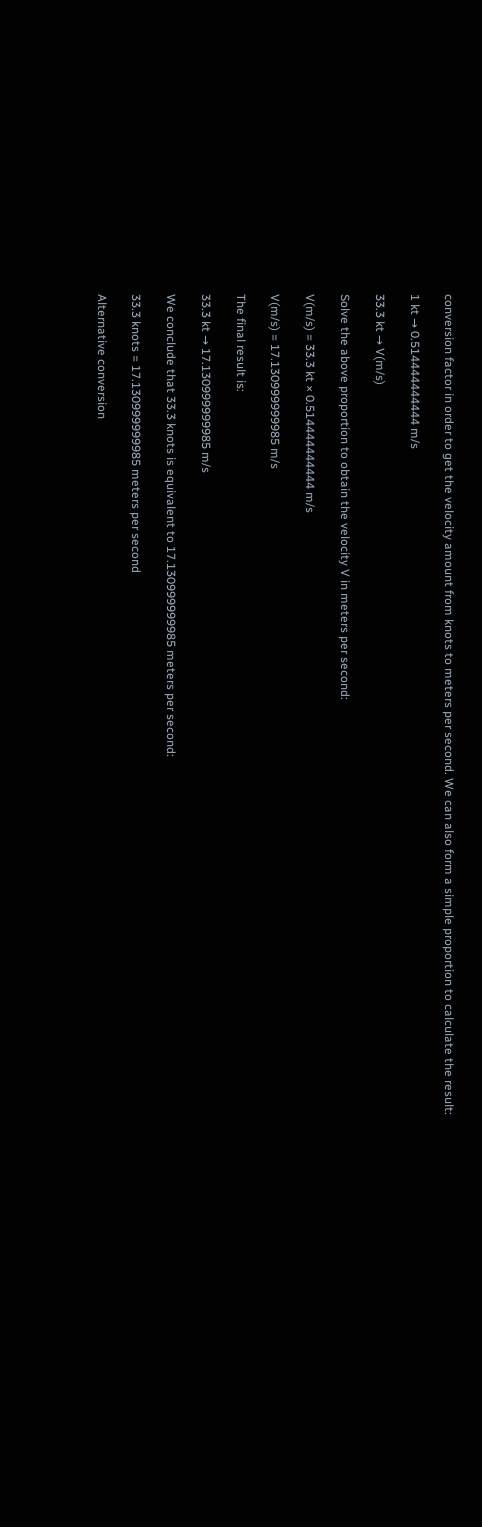conversion factor in order to get the velocity amount from knots to meters per second. We can also form a simple proportion to calculate the result:

1 kt → 0.514444444444 m/s

33.3 kt → V(m/s)

Solve the above proportion to obtain the velocity V in meters per second:

V(m/s) = 33.3 kt × 0.514444444444 m/s

V(m/s) = 17.130999999985 m/s

The final result is:

33.3 kt → 17.130999999985 m/s

We conclude that 33.3 knots is equivalent to 17.130999999985 meters per second:

33.3 knots = 17.130999999985 meters per second

Alternative conversion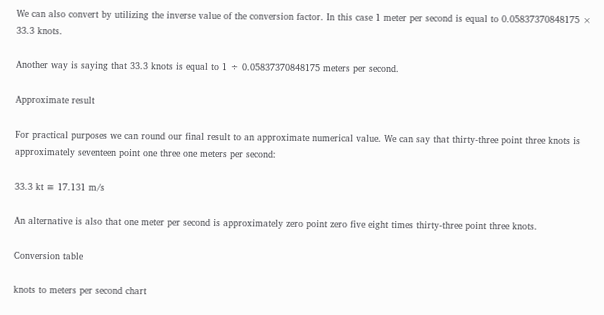We can also convert by utilizing the inverse value of the conversion factor. In this case 1 meter per second is equal to 0.05837370848175 × 33.3 knots.

Another way is saying that 33.3 knots is equal to 1 ÷ 0.05837370848175 meters per second.

Approximate result

For practical purposes we can round our final result to an approximate numerical value. We can say that thirty-three point three knots is approximately seventeen point one three one meters per second:

33.3 kt ≅ 17.131 m/s

An alternative is also that one meter per second is approximately zero point zero five eight times thirty-three point three knots.

Conversion table

knots to meters per second chart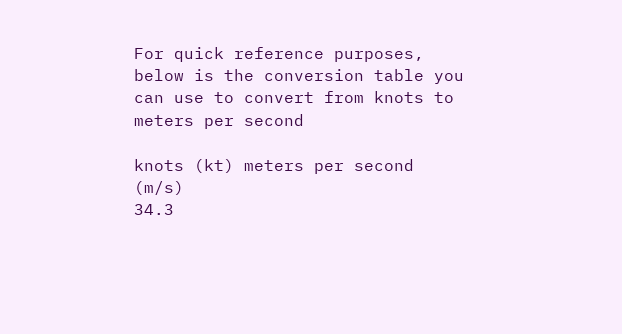For quick reference purposes, below is the conversion table you can use to convert from knots to meters per second

knots (kt) meters per second (m/s)
34.3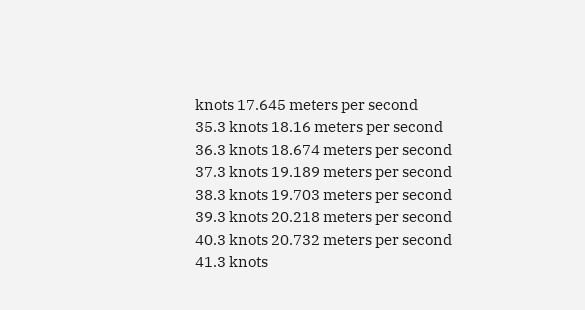knots 17.645 meters per second
35.3 knots 18.16 meters per second
36.3 knots 18.674 meters per second
37.3 knots 19.189 meters per second
38.3 knots 19.703 meters per second
39.3 knots 20.218 meters per second
40.3 knots 20.732 meters per second
41.3 knots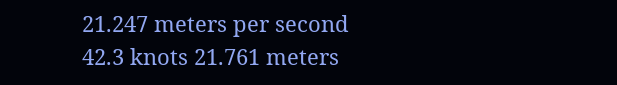21.247 meters per second
42.3 knots 21.761 meters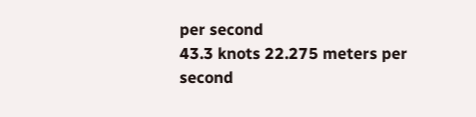per second
43.3 knots 22.275 meters per second